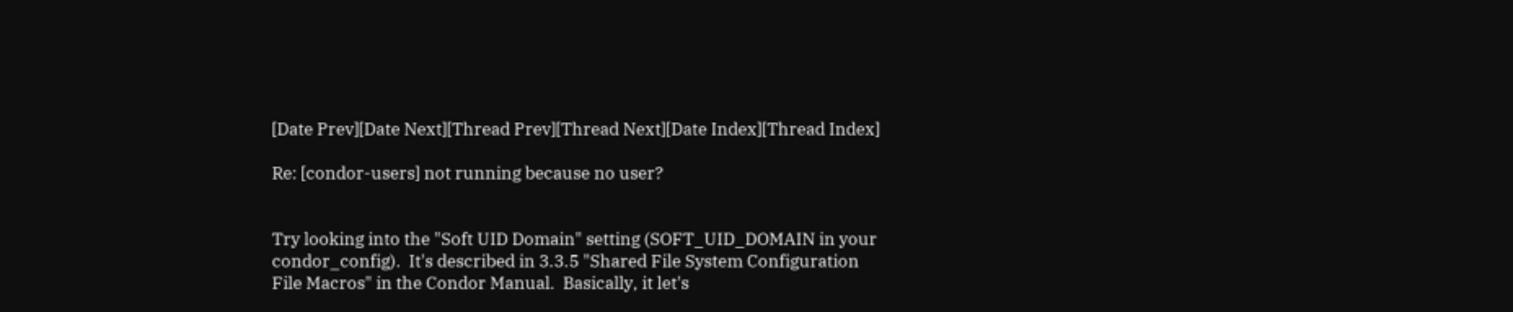[Date Prev][Date Next][Thread Prev][Thread Next][Date Index][Thread Index]

Re: [condor-users] not running because no user?


Try looking into the "Soft UID Domain" setting (SOFT_UID_DOMAIN in your
condor_config).  It's described in 3.3.5 "Shared File System Configuration
File Macros" in the Condor Manual.  Basically, it let's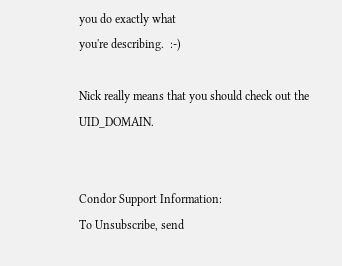you do exactly what
you're describing.  :-)

Nick really means that you should check out the UID_DOMAIN.


Condor Support Information:
To Unsubscribe, send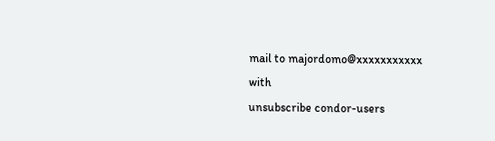mail to majordomo@xxxxxxxxxxx with
unsubscribe condor-users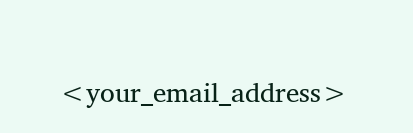<your_email_address>